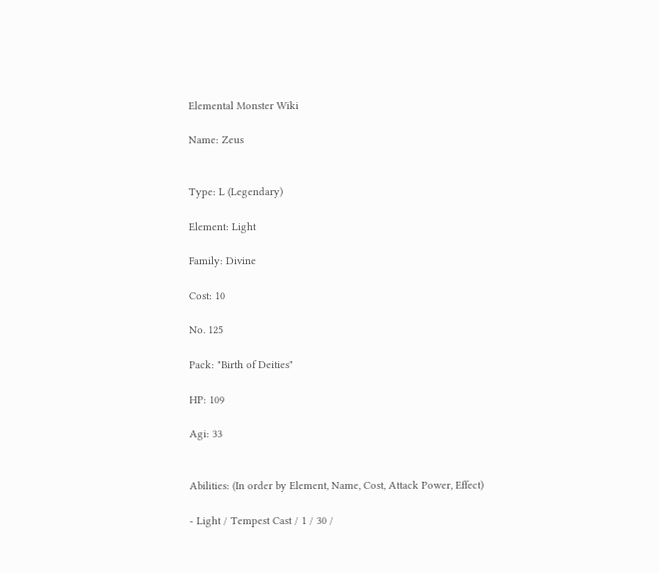Elemental Monster Wiki

Name: Zeus


Type: L (Legendary)

Element: Light

Family: Divine

Cost: 10

No. 125

Pack: "Birth of Deities"

HP: 109

Agi: 33


Abilities: (In order by Element, Name, Cost, Attack Power, Effect)

- Light / Tempest Cast / 1 / 30 /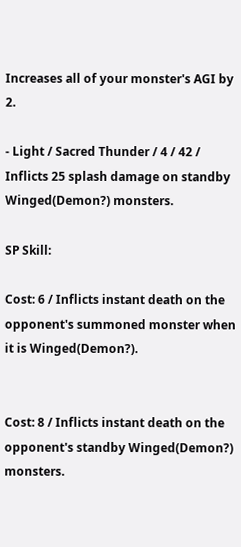Increases all of your monster's AGI by 2.

- Light / Sacred Thunder / 4 / 42 / Inflicts 25 splash damage on standby Winged(Demon?) monsters.

SP Skill:

Cost: 6 / Inflicts instant death on the opponent's summoned monster when it is Winged(Demon?).


Cost: 8 / Inflicts instant death on the opponent's standby Winged(Demon?) monsters.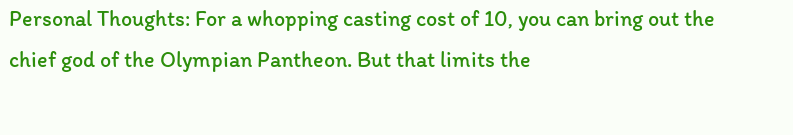Personal Thoughts: For a whopping casting cost of 10, you can bring out the chief god of the Olympian Pantheon. But that limits the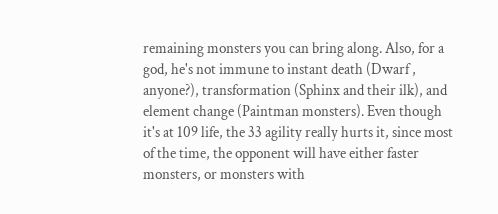remaining monsters you can bring along. Also, for a god, he's not immune to instant death (Dwarf , anyone?), transformation (Sphinx and their ilk), and element change (Paintman monsters). Even though it's at 109 life, the 33 agility really hurts it, since most of the time, the opponent will have either faster monsters, or monsters with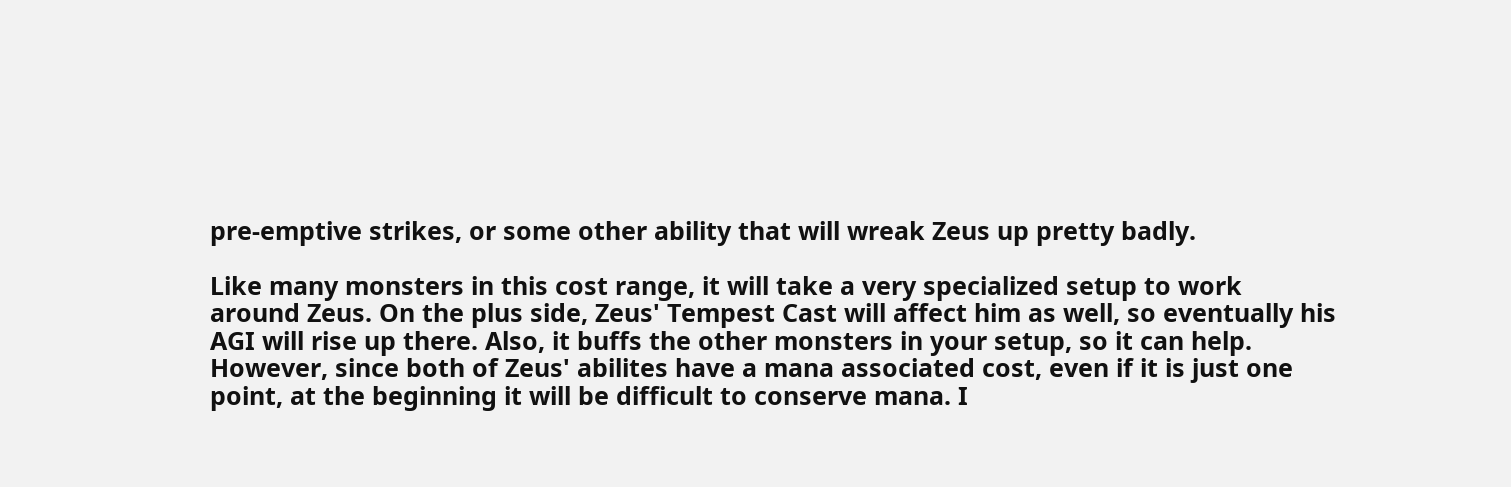pre-emptive strikes, or some other ability that will wreak Zeus up pretty badly.

Like many monsters in this cost range, it will take a very specialized setup to work around Zeus. On the plus side, Zeus' Tempest Cast will affect him as well, so eventually his AGI will rise up there. Also, it buffs the other monsters in your setup, so it can help. However, since both of Zeus' abilites have a mana associated cost, even if it is just one point, at the beginning it will be difficult to conserve mana. I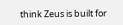think Zeus is built for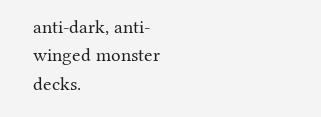anti-dark, anti-winged monster decks.